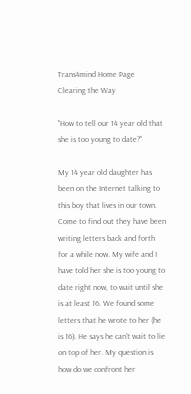Trans4mind Home Page
Clearing the Way

"How to tell our 14 year old that she is too young to date?"

My 14 year old daughter has been on the Internet talking to this boy that lives in our town. Come to find out they have been writing letters back and forth for a while now. My wife and I have told her she is too young to date right now, to wait until she is at least 16. We found some letters that he wrote to her (he is 16). He says he can't wait to lie on top of her. My question is how do we confront her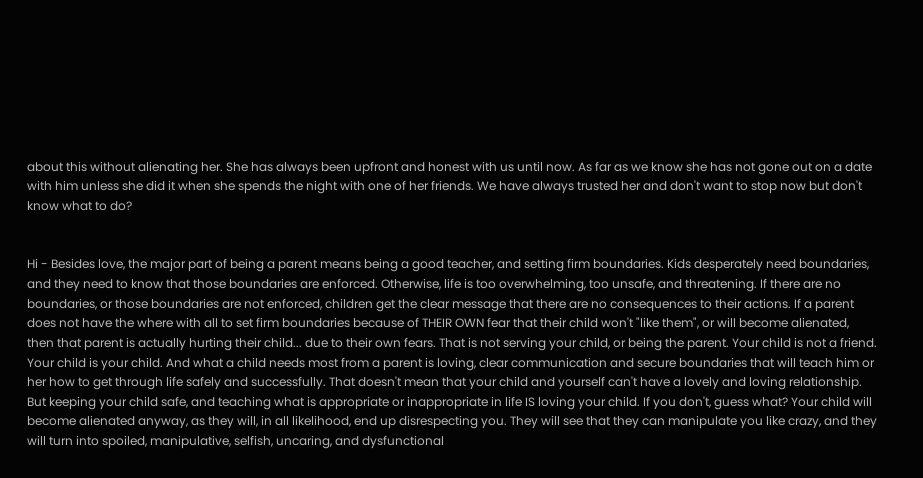about this without alienating her. She has always been upfront and honest with us until now. As far as we know she has not gone out on a date with him unless she did it when she spends the night with one of her friends. We have always trusted her and don't want to stop now but don't know what to do?


Hi - Besides love, the major part of being a parent means being a good teacher, and setting firm boundaries. Kids desperately need boundaries, and they need to know that those boundaries are enforced. Otherwise, life is too overwhelming, too unsafe, and threatening. If there are no boundaries, or those boundaries are not enforced, children get the clear message that there are no consequences to their actions. If a parent does not have the where with all to set firm boundaries because of THEIR OWN fear that their child won't "like them", or will become alienated, then that parent is actually hurting their child... due to their own fears. That is not serving your child, or being the parent. Your child is not a friend. Your child is your child. And what a child needs most from a parent is loving, clear communication and secure boundaries that will teach him or her how to get through life safely and successfully. That doesn't mean that your child and yourself can't have a lovely and loving relationship. But keeping your child safe, and teaching what is appropriate or inappropriate in life IS loving your child. If you don't, guess what? Your child will become alienated anyway, as they will, in all likelihood, end up disrespecting you. They will see that they can manipulate you like crazy, and they will turn into spoiled, manipulative, selfish, uncaring, and dysfunctional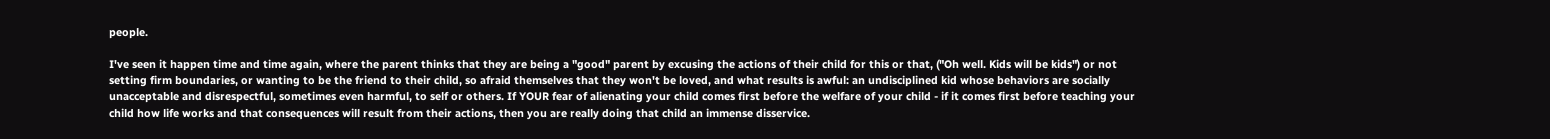people.

I've seen it happen time and time again, where the parent thinks that they are being a "good" parent by excusing the actions of their child for this or that, ("Oh well. Kids will be kids") or not setting firm boundaries, or wanting to be the friend to their child, so afraid themselves that they won't be loved, and what results is awful: an undisciplined kid whose behaviors are socially unacceptable and disrespectful, sometimes even harmful, to self or others. If YOUR fear of alienating your child comes first before the welfare of your child - if it comes first before teaching your child how life works and that consequences will result from their actions, then you are really doing that child an immense disservice.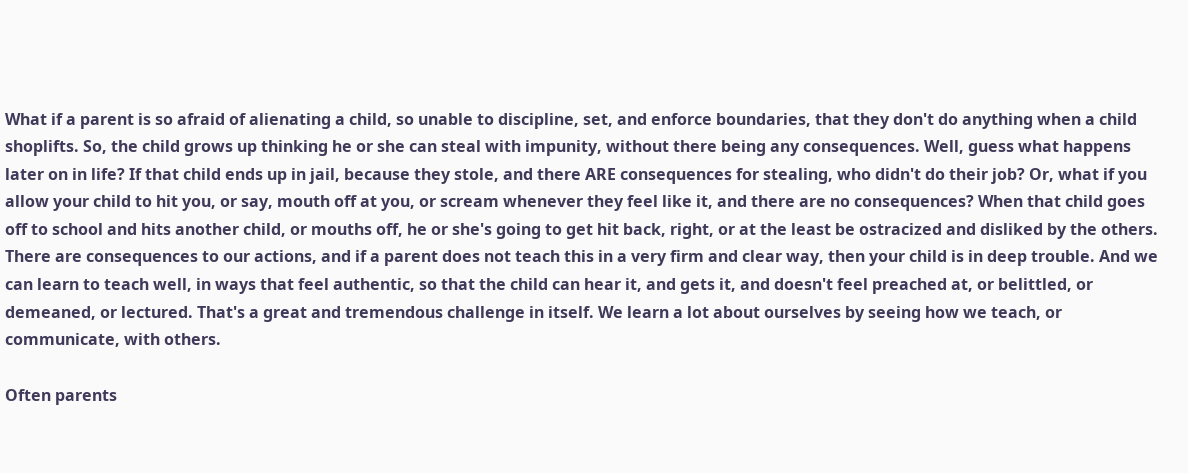What if a parent is so afraid of alienating a child, so unable to discipline, set, and enforce boundaries, that they don't do anything when a child shoplifts. So, the child grows up thinking he or she can steal with impunity, without there being any consequences. Well, guess what happens later on in life? If that child ends up in jail, because they stole, and there ARE consequences for stealing, who didn't do their job? Or, what if you allow your child to hit you, or say, mouth off at you, or scream whenever they feel like it, and there are no consequences? When that child goes off to school and hits another child, or mouths off, he or she's going to get hit back, right, or at the least be ostracized and disliked by the others. There are consequences to our actions, and if a parent does not teach this in a very firm and clear way, then your child is in deep trouble. And we can learn to teach well, in ways that feel authentic, so that the child can hear it, and gets it, and doesn't feel preached at, or belittled, or demeaned, or lectured. That's a great and tremendous challenge in itself. We learn a lot about ourselves by seeing how we teach, or communicate, with others.

Often parents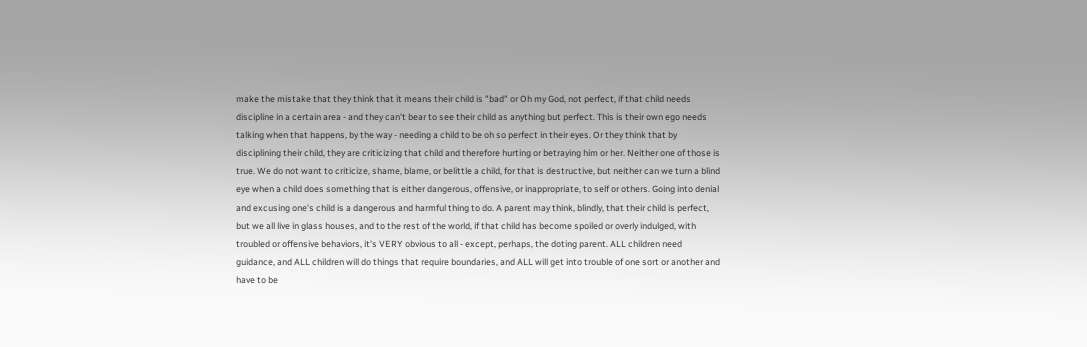make the mistake that they think that it means their child is "bad" or Oh my God, not perfect, if that child needs discipline in a certain area - and they can't bear to see their child as anything but perfect. This is their own ego needs talking when that happens, by the way - needing a child to be oh so perfect in their eyes. Or they think that by disciplining their child, they are criticizing that child and therefore hurting or betraying him or her. Neither one of those is true. We do not want to criticize, shame, blame, or belittle a child, for that is destructive, but neither can we turn a blind eye when a child does something that is either dangerous, offensive, or inappropriate, to self or others. Going into denial and excusing one's child is a dangerous and harmful thing to do. A parent may think, blindly, that their child is perfect, but we all live in glass houses, and to the rest of the world, if that child has become spoiled or overly indulged, with troubled or offensive behaviors, it's VERY obvious to all - except, perhaps, the doting parent. ALL children need guidance, and ALL children will do things that require boundaries, and ALL will get into trouble of one sort or another and have to be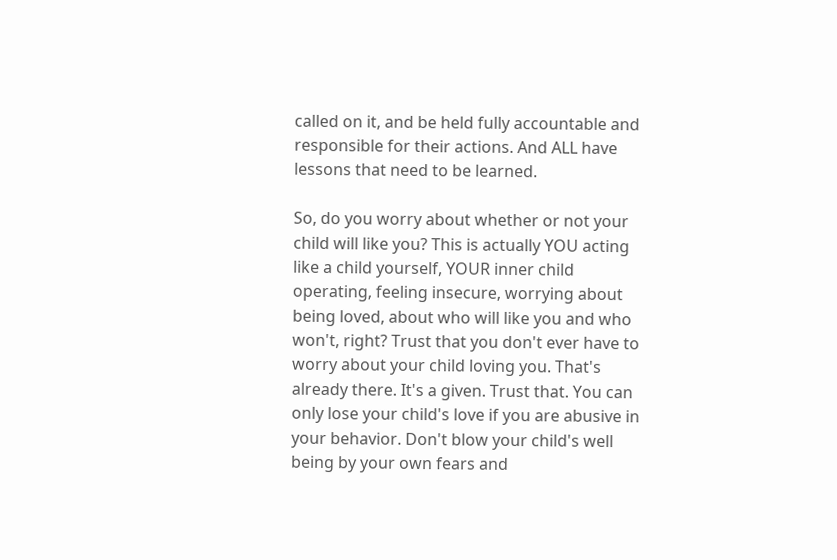called on it, and be held fully accountable and responsible for their actions. And ALL have lessons that need to be learned.

So, do you worry about whether or not your child will like you? This is actually YOU acting like a child yourself, YOUR inner child operating, feeling insecure, worrying about being loved, about who will like you and who won't, right? Trust that you don't ever have to worry about your child loving you. That's already there. It's a given. Trust that. You can only lose your child's love if you are abusive in your behavior. Don't blow your child's well being by your own fears and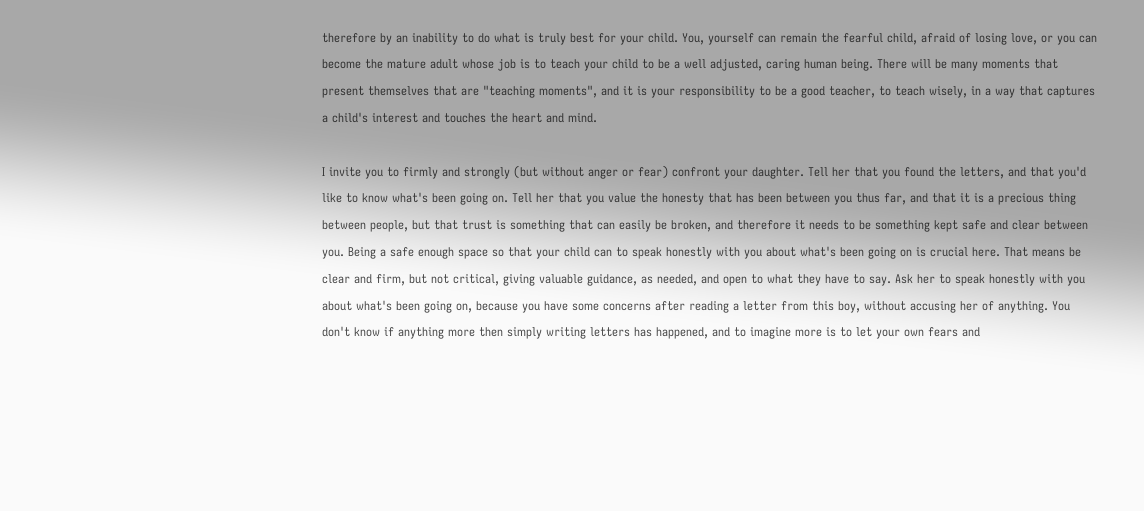therefore by an inability to do what is truly best for your child. You, yourself can remain the fearful child, afraid of losing love, or you can become the mature adult whose job is to teach your child to be a well adjusted, caring human being. There will be many moments that present themselves that are "teaching moments", and it is your responsibility to be a good teacher, to teach wisely, in a way that captures a child's interest and touches the heart and mind.

I invite you to firmly and strongly (but without anger or fear) confront your daughter. Tell her that you found the letters, and that you'd like to know what's been going on. Tell her that you value the honesty that has been between you thus far, and that it is a precious thing between people, but that trust is something that can easily be broken, and therefore it needs to be something kept safe and clear between you. Being a safe enough space so that your child can to speak honestly with you about what's been going on is crucial here. That means be clear and firm, but not critical, giving valuable guidance, as needed, and open to what they have to say. Ask her to speak honestly with you about what's been going on, because you have some concerns after reading a letter from this boy, without accusing her of anything. You don't know if anything more then simply writing letters has happened, and to imagine more is to let your own fears and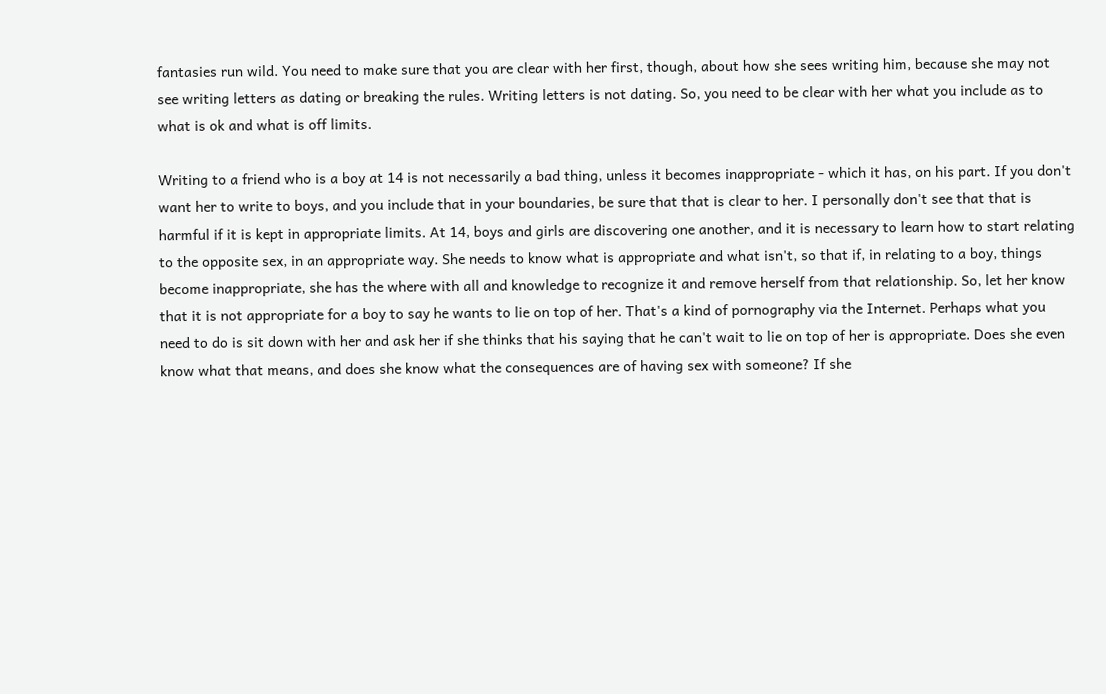fantasies run wild. You need to make sure that you are clear with her first, though, about how she sees writing him, because she may not see writing letters as dating or breaking the rules. Writing letters is not dating. So, you need to be clear with her what you include as to what is ok and what is off limits.

Writing to a friend who is a boy at 14 is not necessarily a bad thing, unless it becomes inappropriate - which it has, on his part. If you don't want her to write to boys, and you include that in your boundaries, be sure that that is clear to her. I personally don't see that that is harmful if it is kept in appropriate limits. At 14, boys and girls are discovering one another, and it is necessary to learn how to start relating to the opposite sex, in an appropriate way. She needs to know what is appropriate and what isn't, so that if, in relating to a boy, things become inappropriate, she has the where with all and knowledge to recognize it and remove herself from that relationship. So, let her know that it is not appropriate for a boy to say he wants to lie on top of her. That's a kind of pornography via the Internet. Perhaps what you need to do is sit down with her and ask her if she thinks that his saying that he can't wait to lie on top of her is appropriate. Does she even know what that means, and does she know what the consequences are of having sex with someone? If she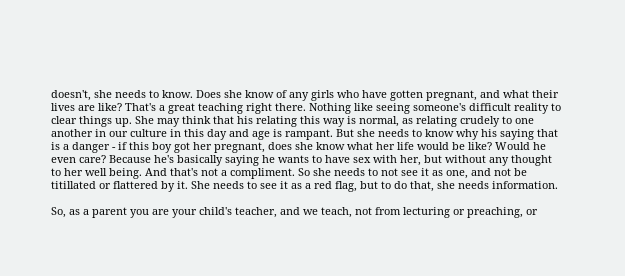doesn't, she needs to know. Does she know of any girls who have gotten pregnant, and what their lives are like? That's a great teaching right there. Nothing like seeing someone's difficult reality to clear things up. She may think that his relating this way is normal, as relating crudely to one another in our culture in this day and age is rampant. But she needs to know why his saying that is a danger - if this boy got her pregnant, does she know what her life would be like? Would he even care? Because he's basically saying he wants to have sex with her, but without any thought to her well being. And that's not a compliment. So she needs to not see it as one, and not be titillated or flattered by it. She needs to see it as a red flag, but to do that, she needs information.

So, as a parent you are your child's teacher, and we teach, not from lecturing or preaching, or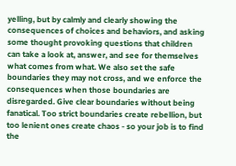yelling, but by calmly and clearly showing the consequences of choices and behaviors, and asking some thought provoking questions that children can take a look at, answer, and see for themselves what comes from what. We also set the safe boundaries they may not cross, and we enforce the consequences when those boundaries are disregarded. Give clear boundaries without being fanatical. Too strict boundaries create rebellion, but too lenient ones create chaos - so your job is to find the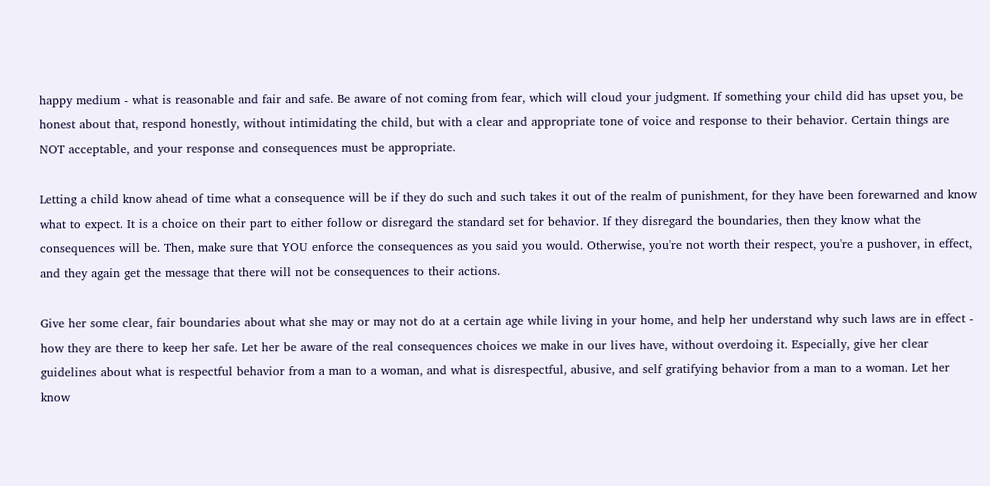happy medium - what is reasonable and fair and safe. Be aware of not coming from fear, which will cloud your judgment. If something your child did has upset you, be honest about that, respond honestly, without intimidating the child, but with a clear and appropriate tone of voice and response to their behavior. Certain things are NOT acceptable, and your response and consequences must be appropriate.

Letting a child know ahead of time what a consequence will be if they do such and such takes it out of the realm of punishment, for they have been forewarned and know what to expect. It is a choice on their part to either follow or disregard the standard set for behavior. If they disregard the boundaries, then they know what the consequences will be. Then, make sure that YOU enforce the consequences as you said you would. Otherwise, you're not worth their respect, you're a pushover, in effect, and they again get the message that there will not be consequences to their actions.

Give her some clear, fair boundaries about what she may or may not do at a certain age while living in your home, and help her understand why such laws are in effect - how they are there to keep her safe. Let her be aware of the real consequences choices we make in our lives have, without overdoing it. Especially, give her clear guidelines about what is respectful behavior from a man to a woman, and what is disrespectful, abusive, and self gratifying behavior from a man to a woman. Let her know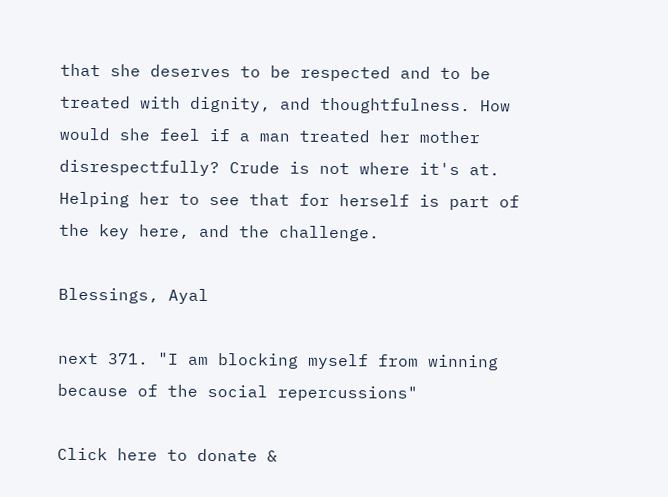that she deserves to be respected and to be treated with dignity, and thoughtfulness. How would she feel if a man treated her mother disrespectfully? Crude is not where it's at. Helping her to see that for herself is part of the key here, and the challenge.

Blessings, Ayal

next 371. "I am blocking myself from winning because of the social repercussions"

Click here to donate &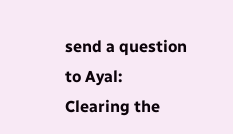send a question to Ayal:
Clearing the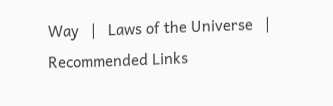Way   |   Laws of the Universe   |   Recommended Links